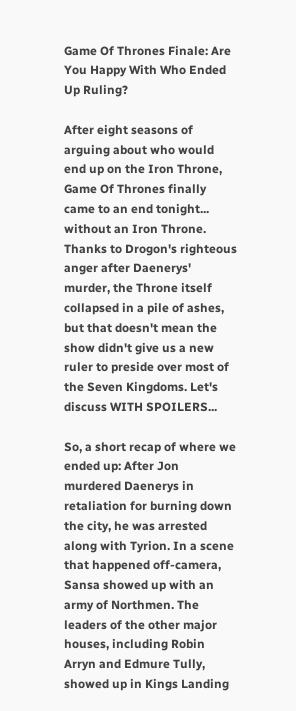Game Of Thrones Finale: Are You Happy With Who Ended Up Ruling?

After eight seasons of arguing about who would end up on the Iron Throne, Game Of Thrones finally came to an end tonight... without an Iron Throne. Thanks to Drogon's righteous anger after Daenerys' murder, the Throne itself collapsed in a pile of ashes, but that doesn't mean the show didn't give us a new ruler to preside over most of the Seven Kingdoms. Let's discuss WITH SPOILERS...

So, a short recap of where we ended up: After Jon murdered Daenerys in retaliation for burning down the city, he was arrested along with Tyrion. In a scene that happened off-camera, Sansa showed up with an army of Northmen. The leaders of the other major houses, including Robin Arryn and Edmure Tully, showed up in Kings Landing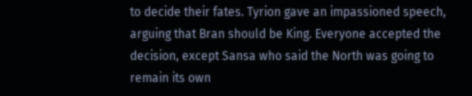to decide their fates. Tyrion gave an impassioned speech, arguing that Bran should be King. Everyone accepted the decision, except Sansa who said the North was going to remain its own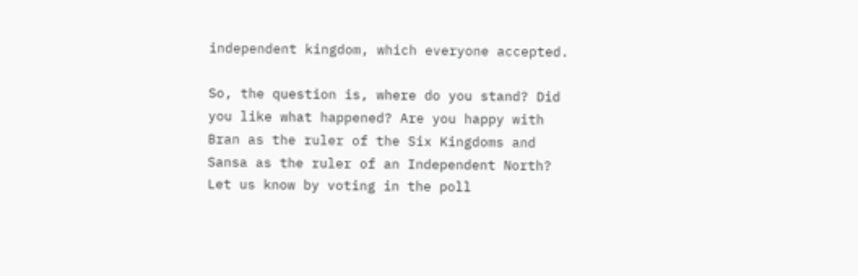independent kingdom, which everyone accepted.

So, the question is, where do you stand? Did you like what happened? Are you happy with Bran as the ruler of the Six Kingdoms and Sansa as the ruler of an Independent North? Let us know by voting in the poll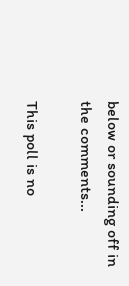below or sounding off in the comments...

This poll is no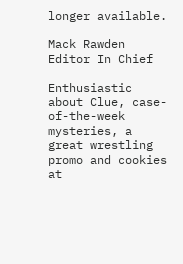longer available.

Mack Rawden
Editor In Chief

Enthusiastic about Clue, case-of-the-week mysteries, a great wrestling promo and cookies at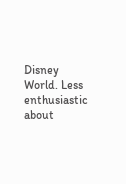Disney World. Less enthusiastic about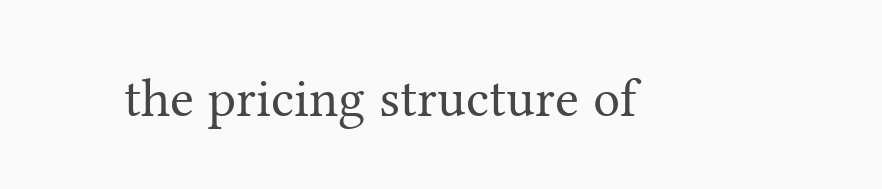the pricing structure of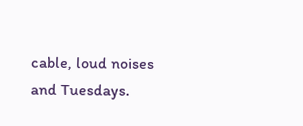cable, loud noises and Tuesdays.